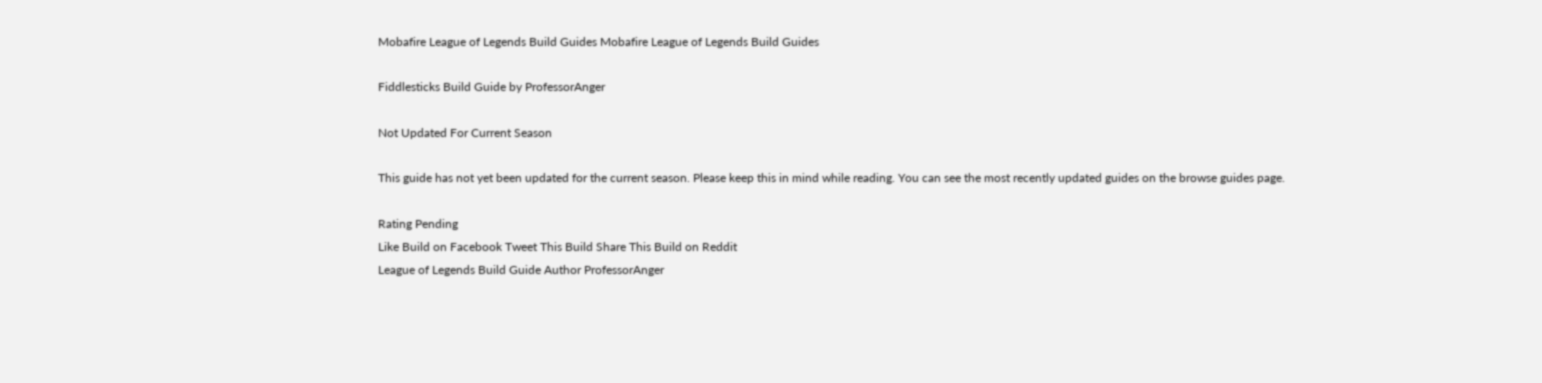Mobafire League of Legends Build Guides Mobafire League of Legends Build Guides

Fiddlesticks Build Guide by ProfessorAnger

Not Updated For Current Season

This guide has not yet been updated for the current season. Please keep this in mind while reading. You can see the most recently updated guides on the browse guides page.

Rating Pending
Like Build on Facebook Tweet This Build Share This Build on Reddit
League of Legends Build Guide Author ProfessorAnger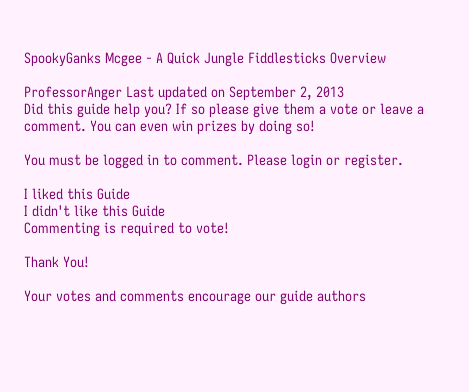SpookyGanks Mcgee - A Quick Jungle Fiddlesticks Overview

ProfessorAnger Last updated on September 2, 2013
Did this guide help you? If so please give them a vote or leave a comment. You can even win prizes by doing so!

You must be logged in to comment. Please login or register.

I liked this Guide
I didn't like this Guide
Commenting is required to vote!

Thank You!

Your votes and comments encourage our guide authors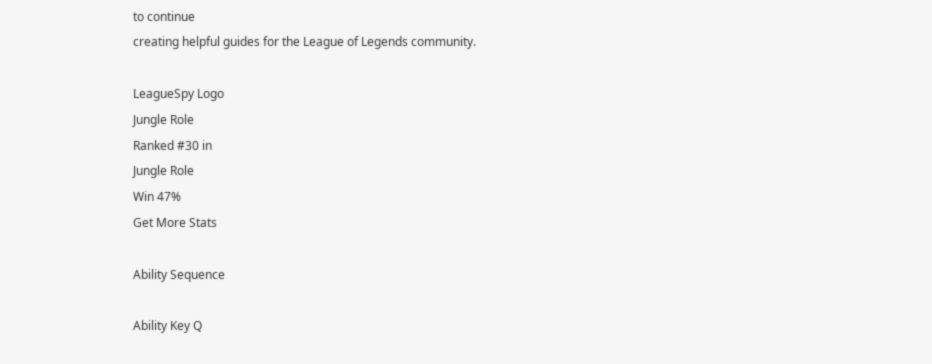to continue
creating helpful guides for the League of Legends community.

LeagueSpy Logo
Jungle Role
Ranked #30 in
Jungle Role
Win 47%
Get More Stats

Ability Sequence

Ability Key Q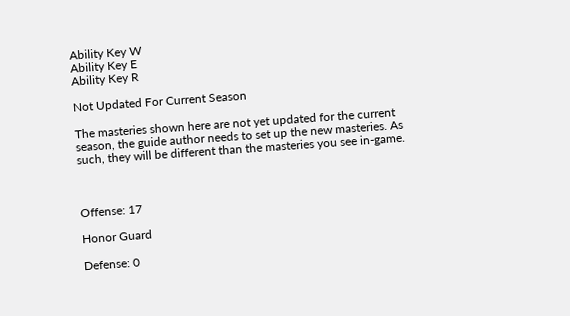Ability Key W
Ability Key E
Ability Key R

Not Updated For Current Season

The masteries shown here are not yet updated for the current season, the guide author needs to set up the new masteries. As such, they will be different than the masteries you see in-game.



Offense: 17

Honor Guard

Defense: 0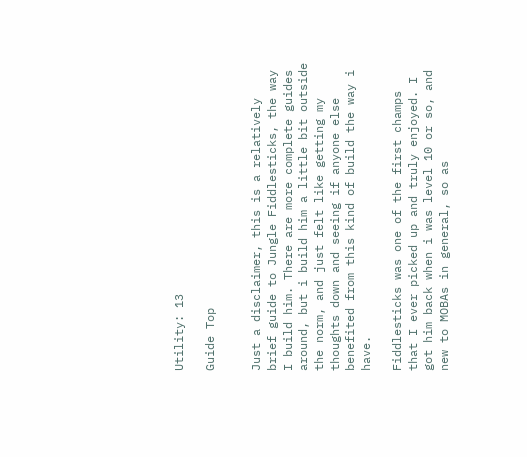Utility: 13

Guide Top


Just a disclaimer, this is a relatively brief guide to Jungle Fiddlesticks, the way I build him. There are more complete guides around, but i build him a little bit outside the norm, and just felt like getting my thoughts down and seeing if anyone else benefited from this kind of build the way i have.

Fiddlesticks was one of the first champs that I ever picked up and truly enjoyed. I got him back when i was level 10 or so, and new to MOBAs in general, so as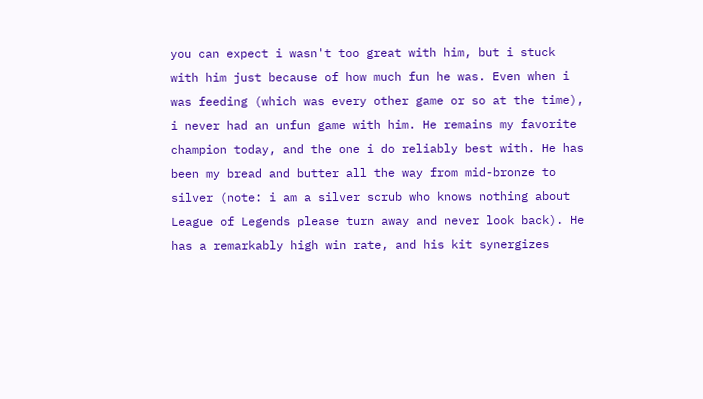you can expect i wasn't too great with him, but i stuck with him just because of how much fun he was. Even when i was feeding (which was every other game or so at the time), i never had an unfun game with him. He remains my favorite champion today, and the one i do reliably best with. He has been my bread and butter all the way from mid-bronze to silver (note: i am a silver scrub who knows nothing about League of Legends please turn away and never look back). He has a remarkably high win rate, and his kit synergizes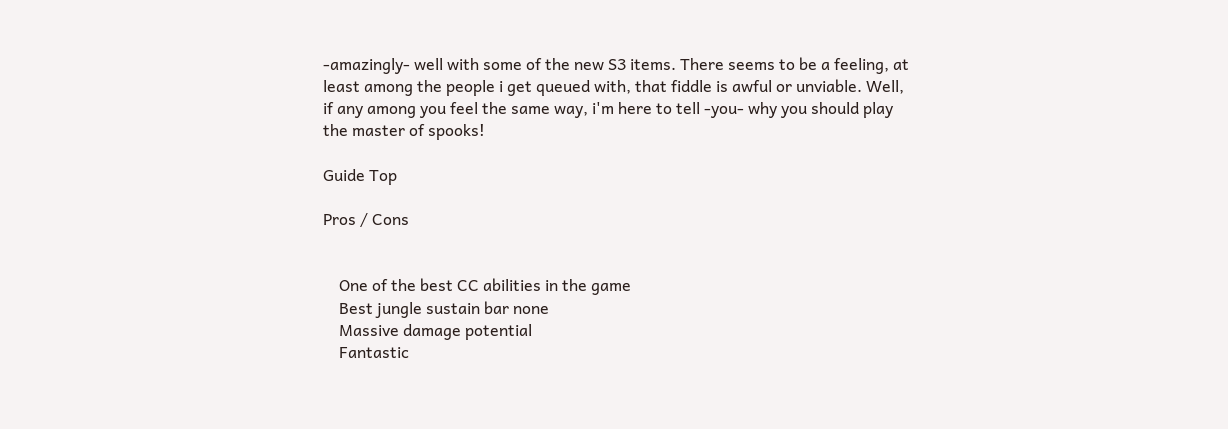-amazingly- well with some of the new S3 items. There seems to be a feeling, at least among the people i get queued with, that fiddle is awful or unviable. Well, if any among you feel the same way, i'm here to tell -you- why you should play the master of spooks!

Guide Top

Pros / Cons


    One of the best CC abilities in the game
    Best jungle sustain bar none
    Massive damage potential
    Fantastic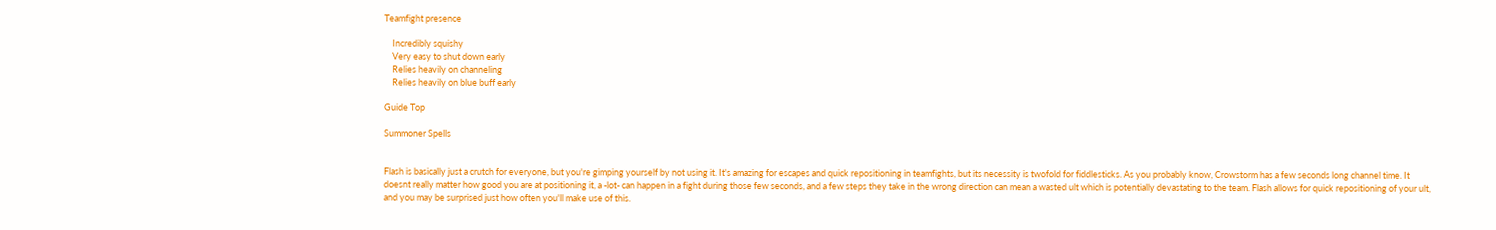Teamfight presence

    Incredibly squishy
    Very easy to shut down early
    Relies heavily on channeling
    Relies heavily on blue buff early

Guide Top

Summoner Spells


Flash is basically just a crutch for everyone, but you're gimping yourself by not using it. It's amazing for escapes and quick repositioning in teamfights, but its necessity is twofold for fiddlesticks. As you probably know, Crowstorm has a few seconds long channel time. It doesnt really matter how good you are at positioning it, a -lot- can happen in a fight during those few seconds, and a few steps they take in the wrong direction can mean a wasted ult which is potentially devastating to the team. Flash allows for quick repositioning of your ult, and you may be surprised just how often you'll make use of this.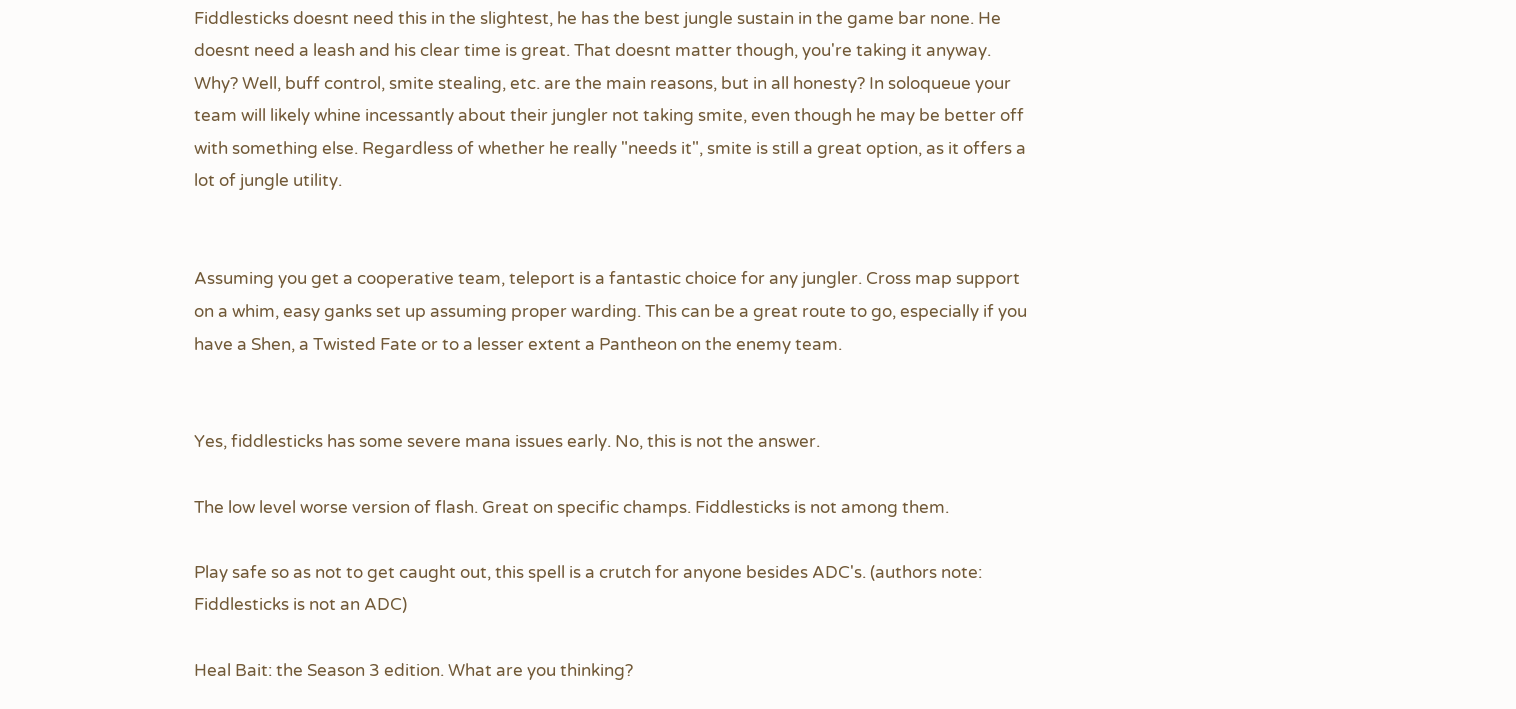Fiddlesticks doesnt need this in the slightest, he has the best jungle sustain in the game bar none. He doesnt need a leash and his clear time is great. That doesnt matter though, you're taking it anyway. Why? Well, buff control, smite stealing, etc. are the main reasons, but in all honesty? In soloqueue your team will likely whine incessantly about their jungler not taking smite, even though he may be better off with something else. Regardless of whether he really "needs it", smite is still a great option, as it offers a lot of jungle utility.


Assuming you get a cooperative team, teleport is a fantastic choice for any jungler. Cross map support on a whim, easy ganks set up assuming proper warding. This can be a great route to go, especially if you have a Shen, a Twisted Fate or to a lesser extent a Pantheon on the enemy team.


Yes, fiddlesticks has some severe mana issues early. No, this is not the answer.

The low level worse version of flash. Great on specific champs. Fiddlesticks is not among them.

Play safe so as not to get caught out, this spell is a crutch for anyone besides ADC's. (authors note: Fiddlesticks is not an ADC)

Heal Bait: the Season 3 edition. What are you thinking?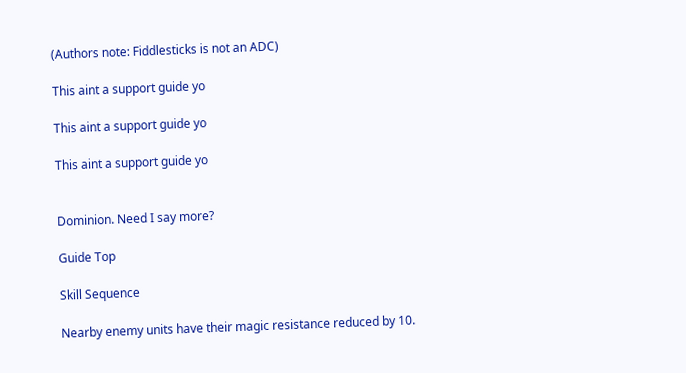(Authors note: Fiddlesticks is not an ADC)

This aint a support guide yo

This aint a support guide yo

This aint a support guide yo


Dominion. Need I say more?

Guide Top

Skill Sequence

Nearby enemy units have their magic resistance reduced by 10.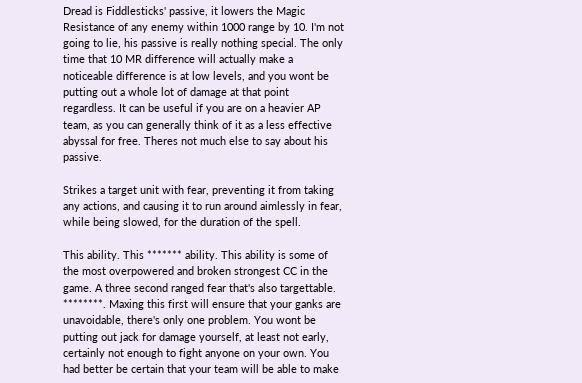Dread is Fiddlesticks' passive, it lowers the Magic Resistance of any enemy within 1000 range by 10. I'm not going to lie, his passive is really nothing special. The only time that 10 MR difference will actually make a noticeable difference is at low levels, and you wont be putting out a whole lot of damage at that point regardless. It can be useful if you are on a heavier AP team, as you can generally think of it as a less effective abyssal for free. Theres not much else to say about his passive.

Strikes a target unit with fear, preventing it from taking any actions, and causing it to run around aimlessly in fear, while being slowed, for the duration of the spell.

This ability. This ******* ability. This ability is some of the most overpowered and broken strongest CC in the game. A three second ranged fear that's also targettable. ********. Maxing this first will ensure that your ganks are unavoidable, there's only one problem. You wont be putting out jack for damage yourself, at least not early, certainly not enough to fight anyone on your own. You had better be certain that your team will be able to make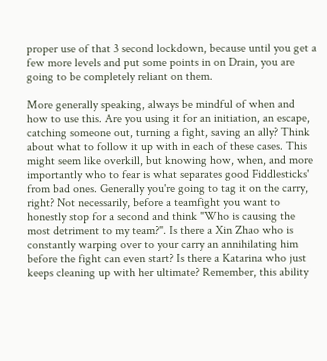proper use of that 3 second lockdown, because until you get a few more levels and put some points in on Drain, you are going to be completely reliant on them.

More generally speaking, always be mindful of when and how to use this. Are you using it for an initiation, an escape, catching someone out, turning a fight, saving an ally? Think about what to follow it up with in each of these cases. This might seem like overkill, but knowing how, when, and more importantly who to fear is what separates good Fiddlesticks' from bad ones. Generally you're going to tag it on the carry, right? Not necessarily, before a teamfight you want to honestly stop for a second and think "Who is causing the most detriment to my team?". Is there a Xin Zhao who is constantly warping over to your carry an annihilating him before the fight can even start? Is there a Katarina who just keeps cleaning up with her ultimate? Remember, this ability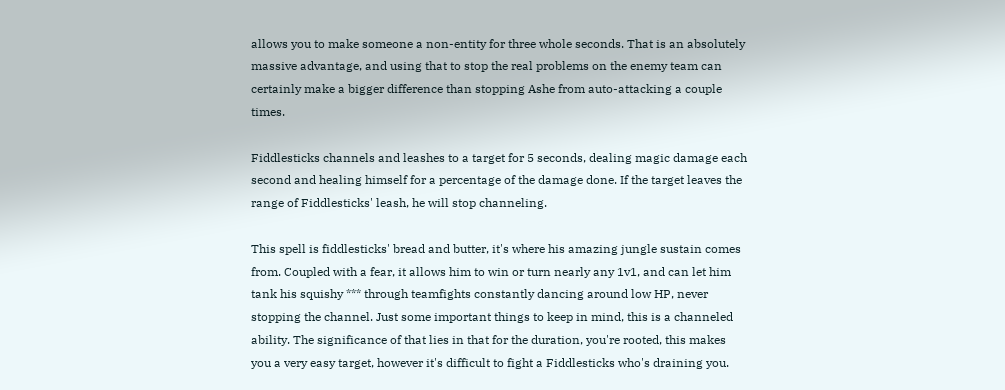allows you to make someone a non-entity for three whole seconds. That is an absolutely massive advantage, and using that to stop the real problems on the enemy team can certainly make a bigger difference than stopping Ashe from auto-attacking a couple times.

Fiddlesticks channels and leashes to a target for 5 seconds, dealing magic damage each second and healing himself for a percentage of the damage done. If the target leaves the range of Fiddlesticks' leash, he will stop channeling.

This spell is fiddlesticks' bread and butter, it's where his amazing jungle sustain comes from. Coupled with a fear, it allows him to win or turn nearly any 1v1, and can let him tank his squishy *** through teamfights constantly dancing around low HP, never stopping the channel. Just some important things to keep in mind, this is a channeled ability. The significance of that lies in that for the duration, you're rooted, this makes you a very easy target, however it's difficult to fight a Fiddlesticks who's draining you.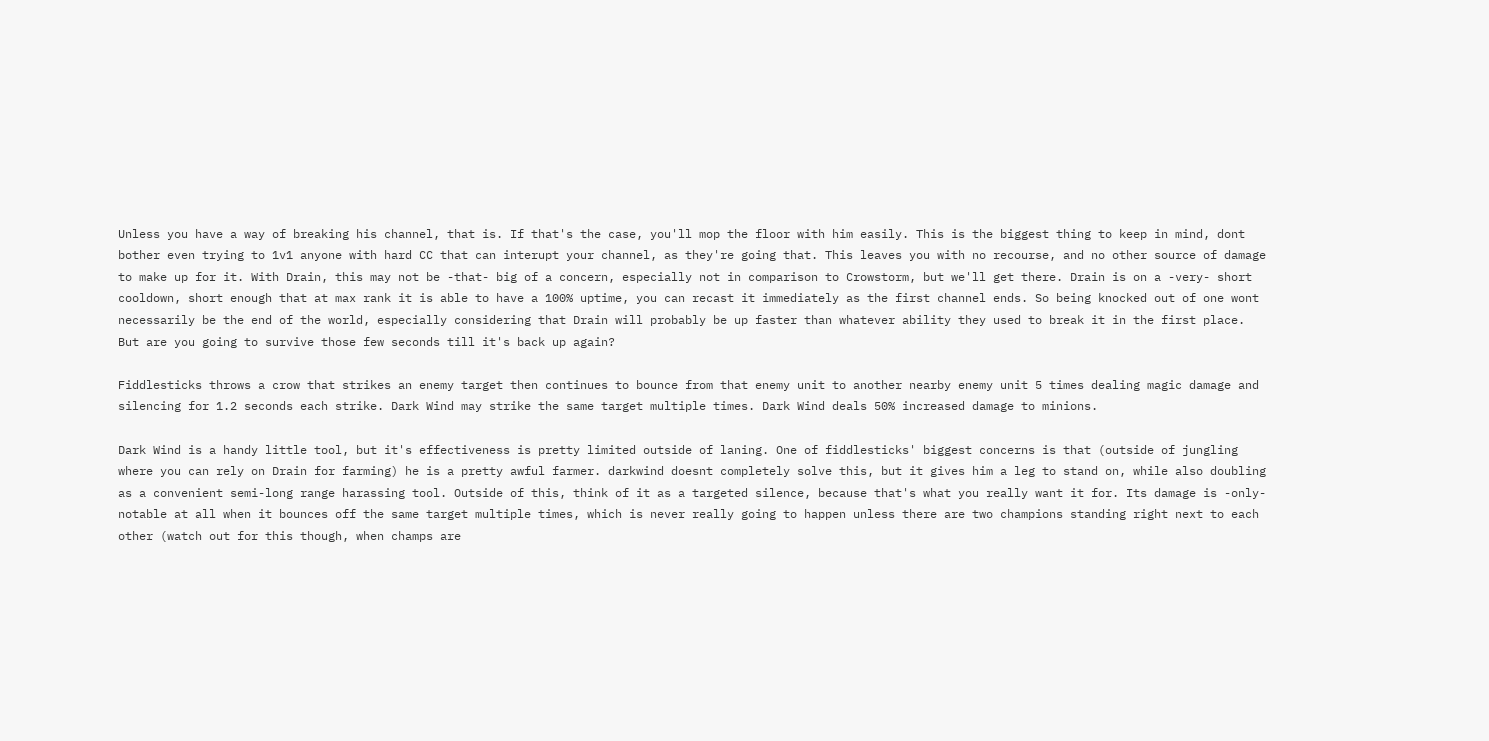Unless you have a way of breaking his channel, that is. If that's the case, you'll mop the floor with him easily. This is the biggest thing to keep in mind, dont bother even trying to 1v1 anyone with hard CC that can interupt your channel, as they're going that. This leaves you with no recourse, and no other source of damage to make up for it. With Drain, this may not be -that- big of a concern, especially not in comparison to Crowstorm, but we'll get there. Drain is on a -very- short cooldown, short enough that at max rank it is able to have a 100% uptime, you can recast it immediately as the first channel ends. So being knocked out of one wont necessarily be the end of the world, especially considering that Drain will probably be up faster than whatever ability they used to break it in the first place. But are you going to survive those few seconds till it's back up again?

Fiddlesticks throws a crow that strikes an enemy target then continues to bounce from that enemy unit to another nearby enemy unit 5 times dealing magic damage and silencing for 1.2 seconds each strike. Dark Wind may strike the same target multiple times. Dark Wind deals 50% increased damage to minions.

Dark Wind is a handy little tool, but it's effectiveness is pretty limited outside of laning. One of fiddlesticks' biggest concerns is that (outside of jungling where you can rely on Drain for farming) he is a pretty awful farmer. darkwind doesnt completely solve this, but it gives him a leg to stand on, while also doubling as a convenient semi-long range harassing tool. Outside of this, think of it as a targeted silence, because that's what you really want it for. Its damage is -only- notable at all when it bounces off the same target multiple times, which is never really going to happen unless there are two champions standing right next to each other (watch out for this though, when champs are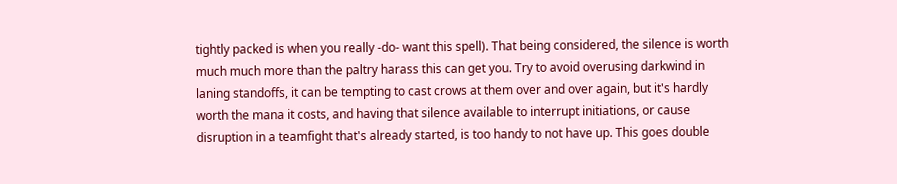tightly packed is when you really -do- want this spell). That being considered, the silence is worth much much more than the paltry harass this can get you. Try to avoid overusing darkwind in laning standoffs, it can be tempting to cast crows at them over and over again, but it's hardly worth the mana it costs, and having that silence available to interrupt initiations, or cause disruption in a teamfight that's already started, is too handy to not have up. This goes double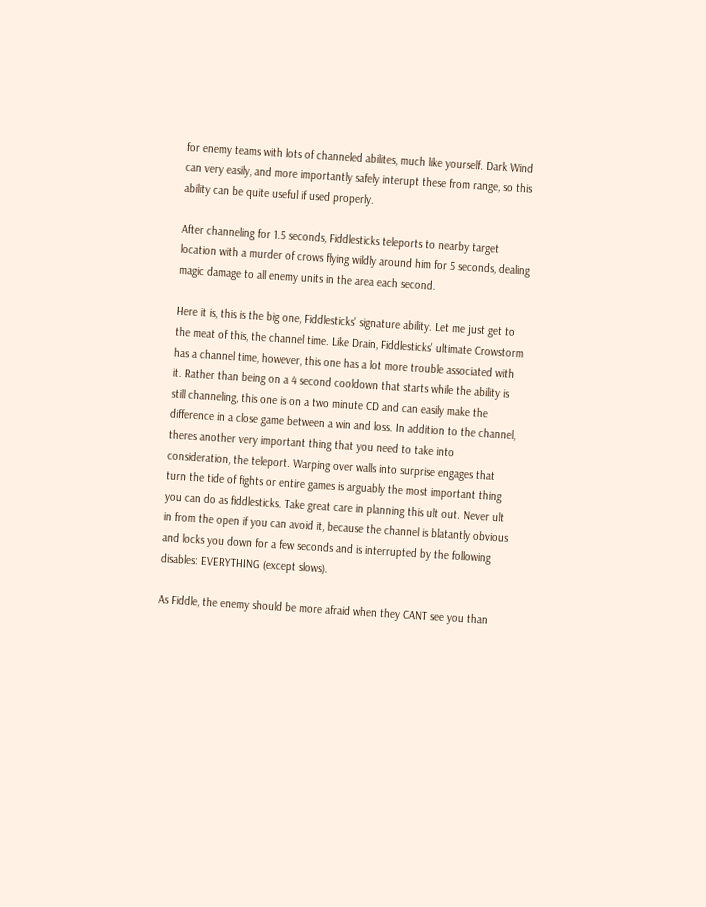for enemy teams with lots of channeled abilites, much like yourself. Dark Wind can very easily, and more importantly safely interupt these from range, so this ability can be quite useful if used properly.

After channeling for 1.5 seconds, Fiddlesticks teleports to nearby target location with a murder of crows flying wildly around him for 5 seconds, dealing magic damage to all enemy units in the area each second.

Here it is, this is the big one, Fiddlesticks' signature ability. Let me just get to the meat of this, the channel time. Like Drain, Fiddlesticks' ultimate Crowstorm has a channel time, however, this one has a lot more trouble associated with it. Rather than being on a 4 second cooldown that starts while the ability is still channeling, this one is on a two minute CD and can easily make the difference in a close game between a win and loss. In addition to the channel, theres another very important thing that you need to take into consideration, the teleport. Warping over walls into surprise engages that turn the tide of fights or entire games is arguably the most important thing you can do as fiddlesticks. Take great care in planning this ult out. Never ult in from the open if you can avoid it, because the channel is blatantly obvious and locks you down for a few seconds and is interrupted by the following disables: EVERYTHING (except slows).

As Fiddle, the enemy should be more afraid when they CANT see you than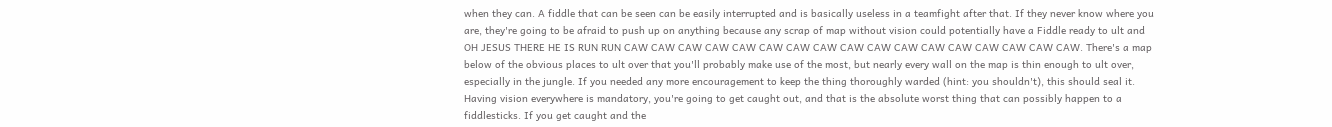when they can. A fiddle that can be seen can be easily interrupted and is basically useless in a teamfight after that. If they never know where you are, they're going to be afraid to push up on anything because any scrap of map without vision could potentially have a Fiddle ready to ult and OH JESUS THERE HE IS RUN RUN CAW CAW CAW CAW CAW CAW CAW CAW CAW CAW CAW CAW CAW CAW CAW CAW CAW. There's a map below of the obvious places to ult over that you'll probably make use of the most, but nearly every wall on the map is thin enough to ult over, especially in the jungle. If you needed any more encouragement to keep the thing thoroughly warded (hint: you shouldn't), this should seal it. Having vision everywhere is mandatory, you're going to get caught out, and that is the absolute worst thing that can possibly happen to a fiddlesticks. If you get caught and the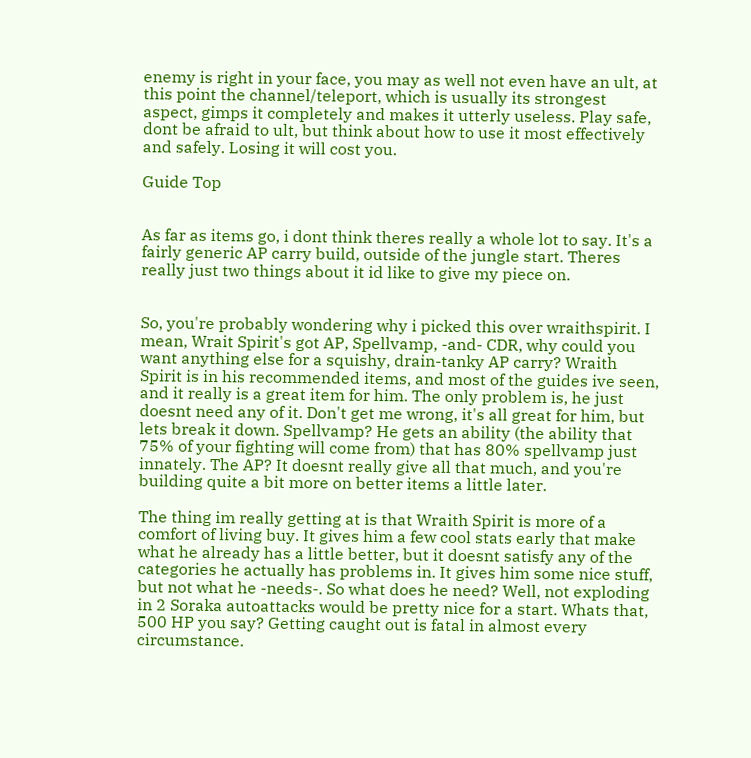enemy is right in your face, you may as well not even have an ult, at this point the channel/teleport, which is usually its strongest aspect, gimps it completely and makes it utterly useless. Play safe, dont be afraid to ult, but think about how to use it most effectively and safely. Losing it will cost you.

Guide Top


As far as items go, i dont think theres really a whole lot to say. It's a fairly generic AP carry build, outside of the jungle start. Theres really just two things about it id like to give my piece on.


So, you're probably wondering why i picked this over wraithspirit. I mean, Wrait Spirit's got AP, Spellvamp, -and- CDR, why could you want anything else for a squishy, drain-tanky AP carry? Wraith Spirit is in his recommended items, and most of the guides ive seen, and it really is a great item for him. The only problem is, he just doesnt need any of it. Don't get me wrong, it's all great for him, but lets break it down. Spellvamp? He gets an ability (the ability that 75% of your fighting will come from) that has 80% spellvamp just innately. The AP? It doesnt really give all that much, and you're building quite a bit more on better items a little later.

The thing im really getting at is that Wraith Spirit is more of a comfort of living buy. It gives him a few cool stats early that make what he already has a little better, but it doesnt satisfy any of the categories he actually has problems in. It gives him some nice stuff, but not what he -needs-. So what does he need? Well, not exploding in 2 Soraka autoattacks would be pretty nice for a start. Whats that, 500 HP you say? Getting caught out is fatal in almost every circumstance.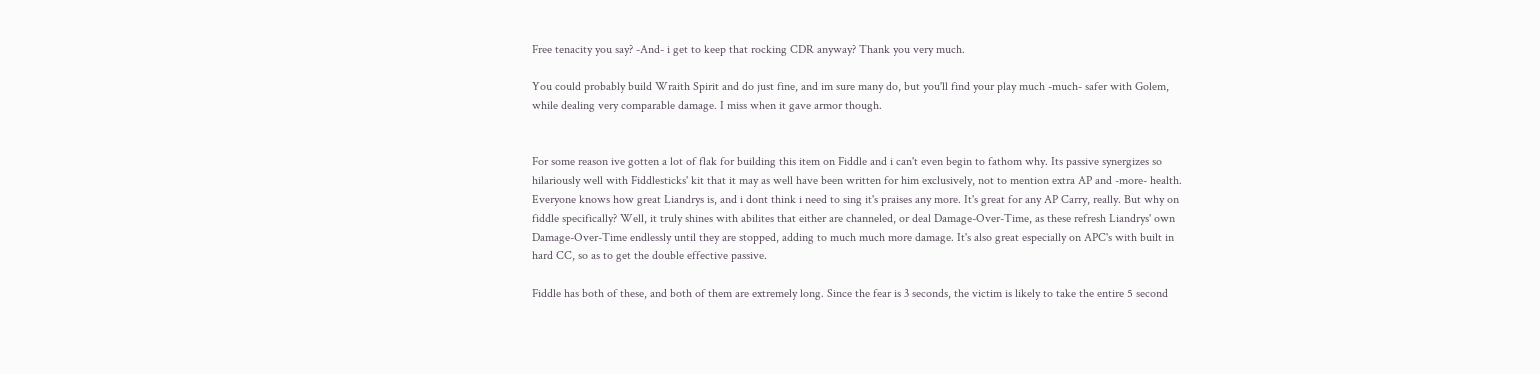Free tenacity you say? -And- i get to keep that rocking CDR anyway? Thank you very much.

You could probably build Wraith Spirit and do just fine, and im sure many do, but you'll find your play much -much- safer with Golem, while dealing very comparable damage. I miss when it gave armor though.


For some reason ive gotten a lot of flak for building this item on Fiddle and i can't even begin to fathom why. Its passive synergizes so hilariously well with Fiddlesticks' kit that it may as well have been written for him exclusively, not to mention extra AP and -more- health. Everyone knows how great Liandrys is, and i dont think i need to sing it's praises any more. It's great for any AP Carry, really. But why on fiddle specifically? Well, it truly shines with abilites that either are channeled, or deal Damage-Over-Time, as these refresh Liandrys' own Damage-Over-Time endlessly until they are stopped, adding to much much more damage. It's also great especially on APC's with built in hard CC, so as to get the double effective passive.

Fiddle has both of these, and both of them are extremely long. Since the fear is 3 seconds, the victim is likely to take the entire 5 second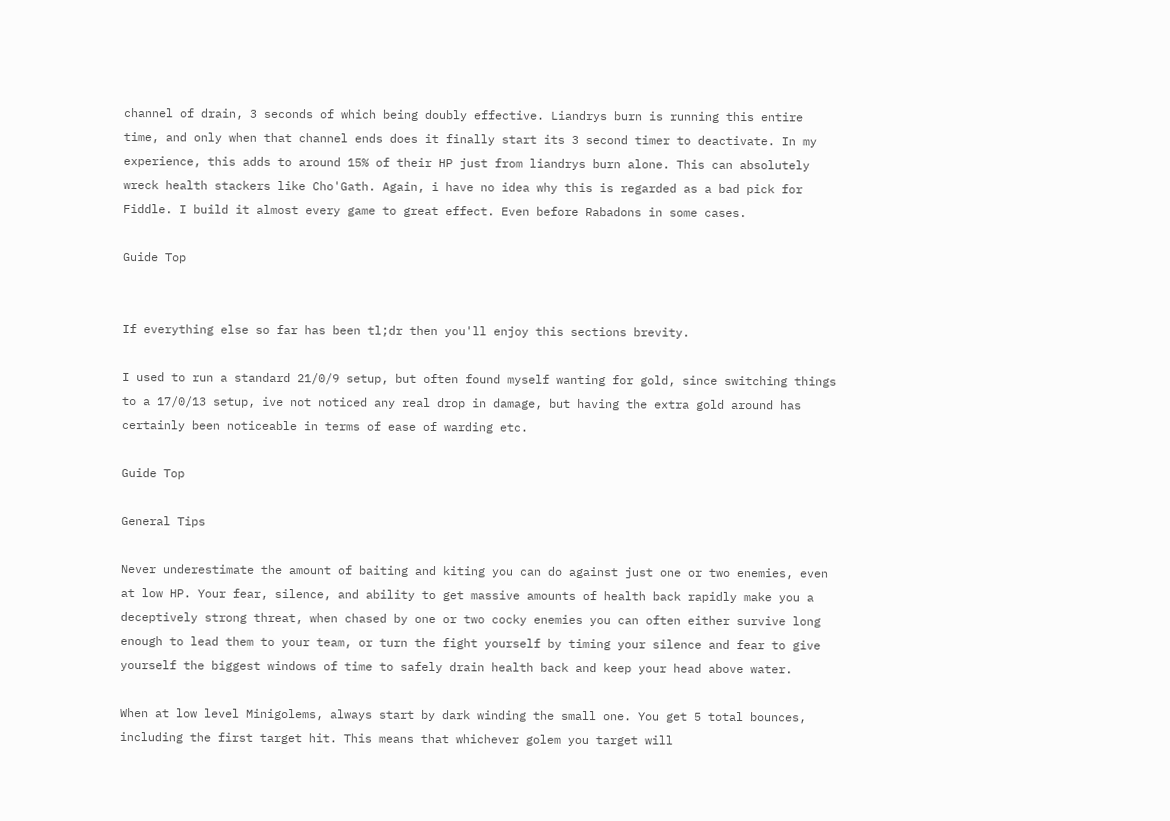channel of drain, 3 seconds of which being doubly effective. Liandrys burn is running this entire time, and only when that channel ends does it finally start its 3 second timer to deactivate. In my experience, this adds to around 15% of their HP just from liandrys burn alone. This can absolutely wreck health stackers like Cho'Gath. Again, i have no idea why this is regarded as a bad pick for Fiddle. I build it almost every game to great effect. Even before Rabadons in some cases.

Guide Top


If everything else so far has been tl;dr then you'll enjoy this sections brevity.

I used to run a standard 21/0/9 setup, but often found myself wanting for gold, since switching things to a 17/0/13 setup, ive not noticed any real drop in damage, but having the extra gold around has certainly been noticeable in terms of ease of warding etc.

Guide Top

General Tips

Never underestimate the amount of baiting and kiting you can do against just one or two enemies, even at low HP. Your fear, silence, and ability to get massive amounts of health back rapidly make you a deceptively strong threat, when chased by one or two cocky enemies you can often either survive long enough to lead them to your team, or turn the fight yourself by timing your silence and fear to give yourself the biggest windows of time to safely drain health back and keep your head above water.

When at low level Minigolems, always start by dark winding the small one. You get 5 total bounces, including the first target hit. This means that whichever golem you target will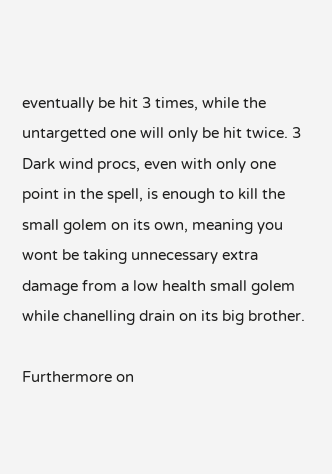eventually be hit 3 times, while the untargetted one will only be hit twice. 3 Dark wind procs, even with only one point in the spell, is enough to kill the small golem on its own, meaning you wont be taking unnecessary extra damage from a low health small golem while chanelling drain on its big brother.

Furthermore on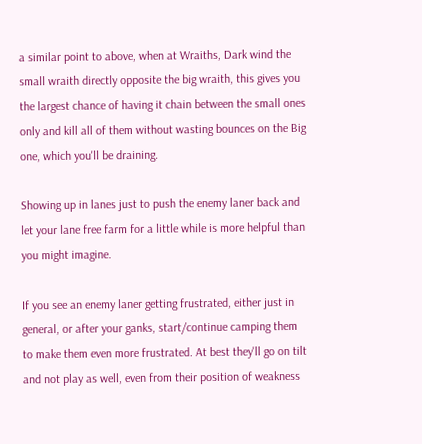a similar point to above, when at Wraiths, Dark wind the small wraith directly opposite the big wraith, this gives you the largest chance of having it chain between the small ones only and kill all of them without wasting bounces on the Big one, which you'll be draining.

Showing up in lanes just to push the enemy laner back and let your lane free farm for a little while is more helpful than you might imagine.

If you see an enemy laner getting frustrated, either just in general, or after your ganks, start/continue camping them to make them even more frustrated. At best they'll go on tilt and not play as well, even from their position of weakness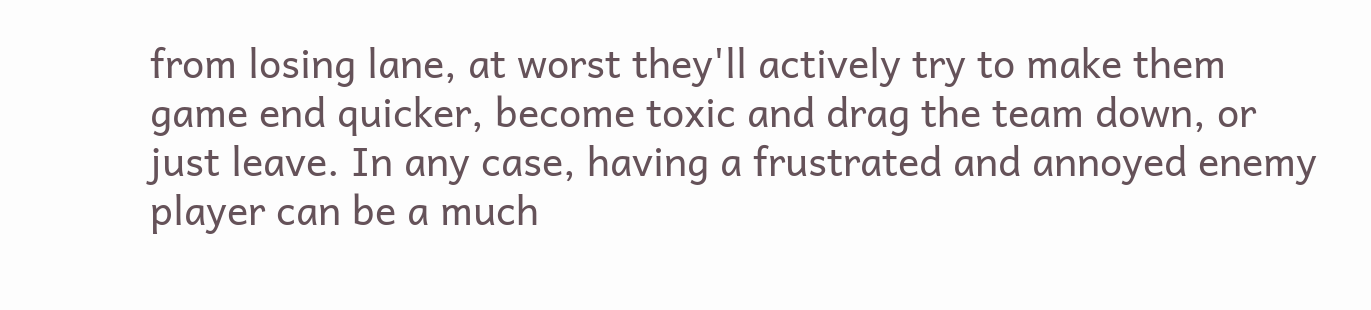from losing lane, at worst they'll actively try to make them game end quicker, become toxic and drag the team down, or just leave. In any case, having a frustrated and annoyed enemy player can be a much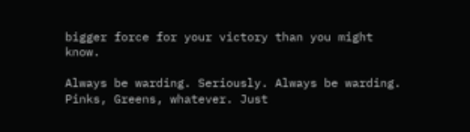bigger force for your victory than you might know.

Always be warding. Seriously. Always be warding. Pinks, Greens, whatever. Just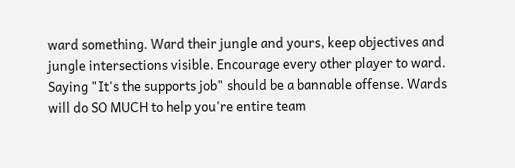ward something. Ward their jungle and yours, keep objectives and jungle intersections visible. Encourage every other player to ward. Saying "It's the supports job" should be a bannable offense. Wards will do SO MUCH to help you're entire team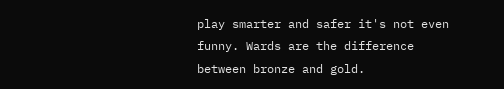play smarter and safer it's not even funny. Wards are the difference between bronze and gold.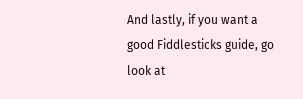And lastly, if you want a good Fiddlesticks guide, go look at